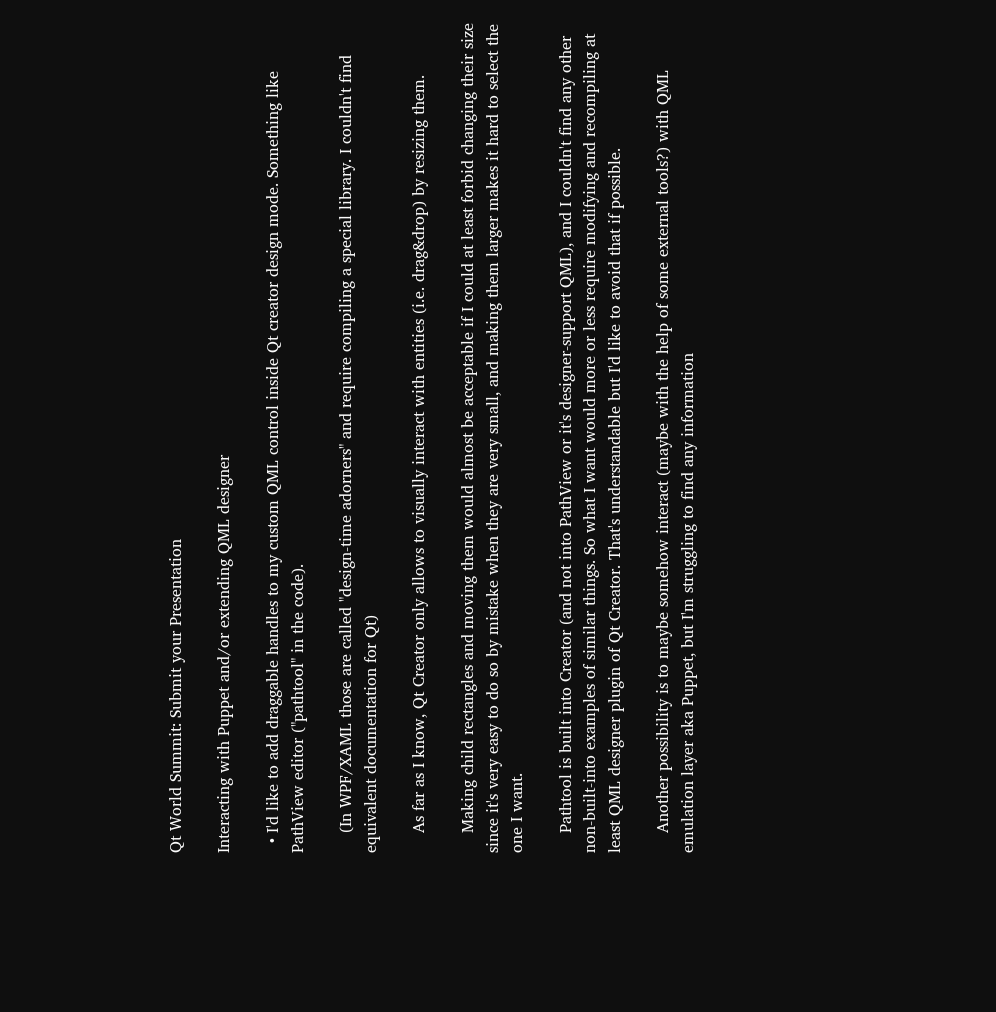Qt World Summit: Submit your Presentation

Interacting with Puppet and/or extending QML designer

  • I'd like to add draggable handles to my custom QML control inside Qt creator design mode. Something like PathView editor ("pathtool" in the code).

    (In WPF/XAML those are called "design-time adorners" and require compiling a special library. I couldn't find equivalent documentation for Qt)

    As far as I know, Qt Creator only allows to visually interact with entities (i.e. drag&drop) by resizing them.

    Making child rectangles and moving them would almost be acceptable if I could at least forbid changing their size since it's very easy to do so by mistake when they are very small, and making them larger makes it hard to select the one I want.

    Pathtool is built into Creator (and not into PathView or it's designer-support QML), and I couldn't find any other non-built-into examples of similar things. So what I want would more or less require modifying and recompiling at least QML designer plugin of Qt Creator. That's understandable but I'd like to avoid that if possible.

    Another possibility is to maybe somehow interact (maybe with the help of some external tools?) with QML emulation layer aka Puppet, but I'm struggling to find any information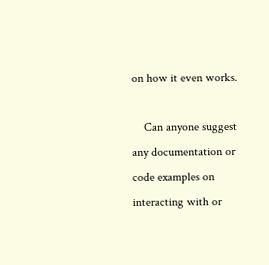on how it even works.

    Can anyone suggest any documentation or code examples on interacting with or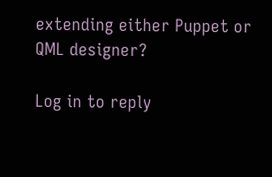extending either Puppet or QML designer?

Log in to reply